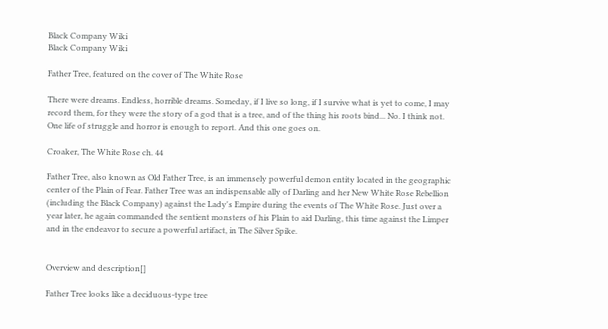Black Company Wiki
Black Company Wiki

Father Tree, featured on the cover of The White Rose

There were dreams. Endless, horrible dreams. Someday, if I live so long, if I survive what is yet to come, I may record them, for they were the story of a god that is a tree, and of the thing his roots bind... No. I think not. One life of struggle and horror is enough to report. And this one goes on.

Croaker, The White Rose ch. 44

Father Tree, also known as Old Father Tree, is an immensely powerful demon entity located in the geographic center of the Plain of Fear. Father Tree was an indispensable ally of Darling and her New White Rose Rebellion (including the Black Company) against the Lady's Empire during the events of The White Rose. Just over a year later, he again commanded the sentient monsters of his Plain to aid Darling, this time against the Limper and in the endeavor to secure a powerful artifact, in The Silver Spike.


Overview and description[]

Father Tree looks like a deciduous-type tree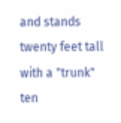and stands twenty feet tall with a "trunk" ten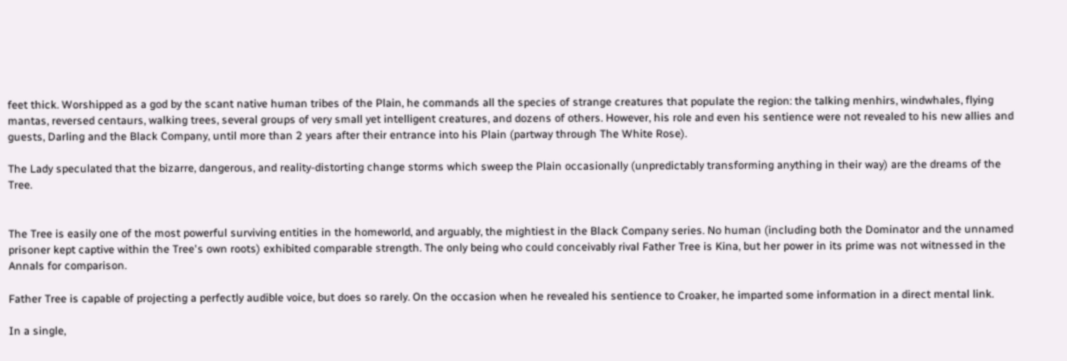feet thick. Worshipped as a god by the scant native human tribes of the Plain, he commands all the species of strange creatures that populate the region: the talking menhirs, windwhales, flying mantas, reversed centaurs, walking trees, several groups of very small yet intelligent creatures, and dozens of others. However, his role and even his sentience were not revealed to his new allies and guests, Darling and the Black Company, until more than 2 years after their entrance into his Plain (partway through The White Rose).

The Lady speculated that the bizarre, dangerous, and reality-distorting change storms which sweep the Plain occasionally (unpredictably transforming anything in their way) are the dreams of the Tree.


The Tree is easily one of the most powerful surviving entities in the homeworld, and arguably, the mightiest in the Black Company series. No human (including both the Dominator and the unnamed prisoner kept captive within the Tree's own roots) exhibited comparable strength. The only being who could conceivably rival Father Tree is Kina, but her power in its prime was not witnessed in the Annals for comparison.

Father Tree is capable of projecting a perfectly audible voice, but does so rarely. On the occasion when he revealed his sentience to Croaker, he imparted some information in a direct mental link.

In a single,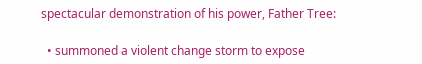spectacular demonstration of his power, Father Tree:

  • summoned a violent change storm to expose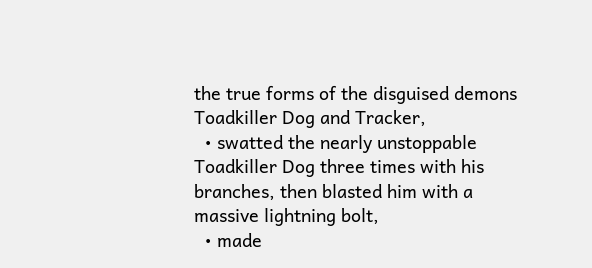the true forms of the disguised demons Toadkiller Dog and Tracker,
  • swatted the nearly unstoppable Toadkiller Dog three times with his branches, then blasted him with a massive lightning bolt,
  • made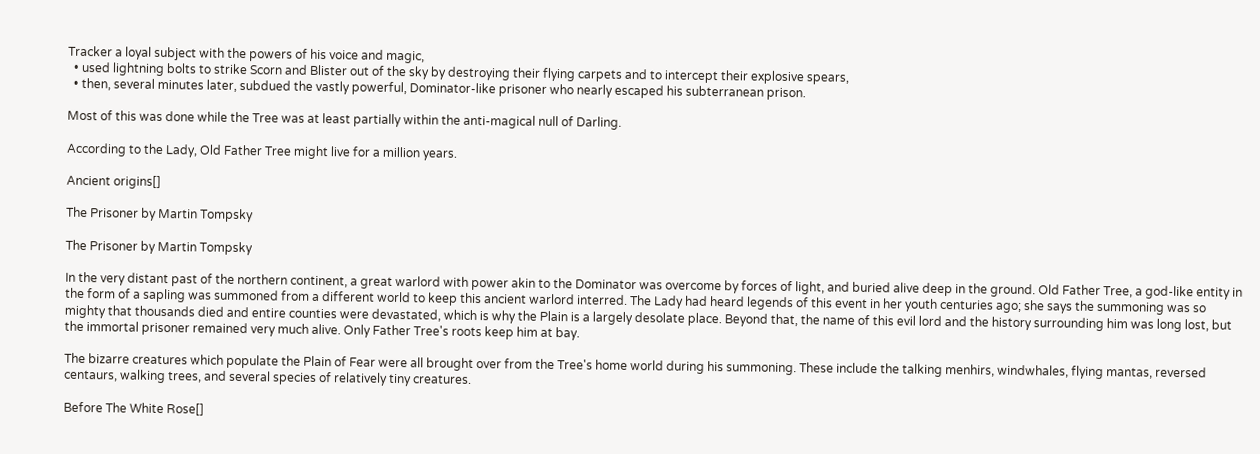Tracker a loyal subject with the powers of his voice and magic,
  • used lightning bolts to strike Scorn and Blister out of the sky by destroying their flying carpets and to intercept their explosive spears,
  • then, several minutes later, subdued the vastly powerful, Dominator-like prisoner who nearly escaped his subterranean prison.

Most of this was done while the Tree was at least partially within the anti-magical null of Darling.

According to the Lady, Old Father Tree might live for a million years.

Ancient origins[]

The Prisoner by Martin Tompsky

The Prisoner by Martin Tompsky

In the very distant past of the northern continent, a great warlord with power akin to the Dominator was overcome by forces of light, and buried alive deep in the ground. Old Father Tree, a god-like entity in the form of a sapling was summoned from a different world to keep this ancient warlord interred. The Lady had heard legends of this event in her youth centuries ago; she says the summoning was so mighty that thousands died and entire counties were devastated, which is why the Plain is a largely desolate place. Beyond that, the name of this evil lord and the history surrounding him was long lost, but the immortal prisoner remained very much alive. Only Father Tree's roots keep him at bay.

The bizarre creatures which populate the Plain of Fear were all brought over from the Tree's home world during his summoning. These include the talking menhirs, windwhales, flying mantas, reversed centaurs, walking trees, and several species of relatively tiny creatures.

Before The White Rose[]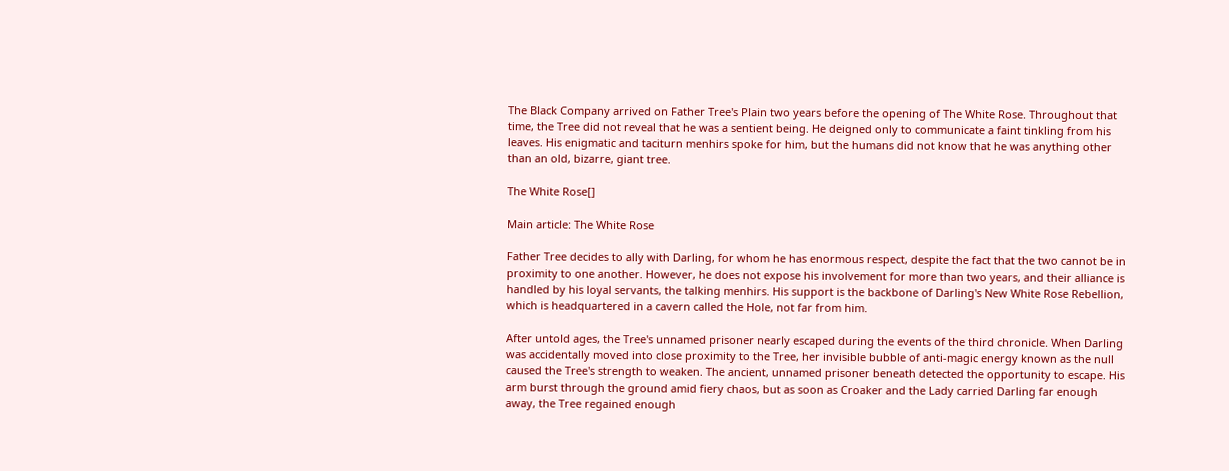The Black Company arrived on Father Tree's Plain two years before the opening of The White Rose. Throughout that time, the Tree did not reveal that he was a sentient being. He deigned only to communicate a faint tinkling from his leaves. His enigmatic and taciturn menhirs spoke for him, but the humans did not know that he was anything other than an old, bizarre, giant tree.

The White Rose[]

Main article: The White Rose

Father Tree decides to ally with Darling, for whom he has enormous respect, despite the fact that the two cannot be in proximity to one another. However, he does not expose his involvement for more than two years, and their alliance is handled by his loyal servants, the talking menhirs. His support is the backbone of Darling's New White Rose Rebellion, which is headquartered in a cavern called the Hole, not far from him.

After untold ages, the Tree's unnamed prisoner nearly escaped during the events of the third chronicle. When Darling was accidentally moved into close proximity to the Tree, her invisible bubble of anti-magic energy known as the null caused the Tree's strength to weaken. The ancient, unnamed prisoner beneath detected the opportunity to escape. His arm burst through the ground amid fiery chaos, but as soon as Croaker and the Lady carried Darling far enough away, the Tree regained enough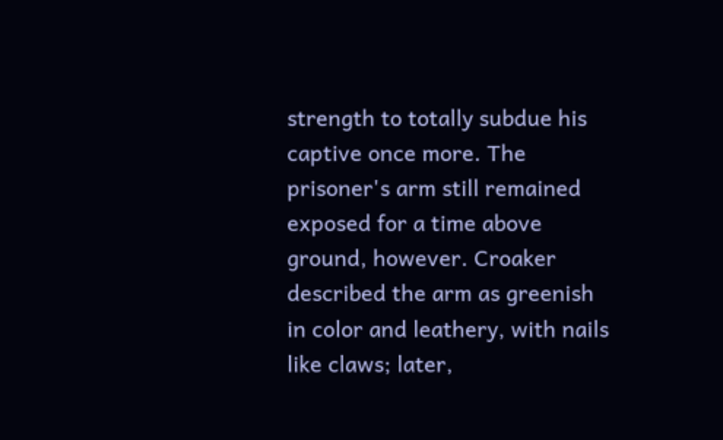strength to totally subdue his captive once more. The prisoner's arm still remained exposed for a time above ground, however. Croaker described the arm as greenish in color and leathery, with nails like claws; later,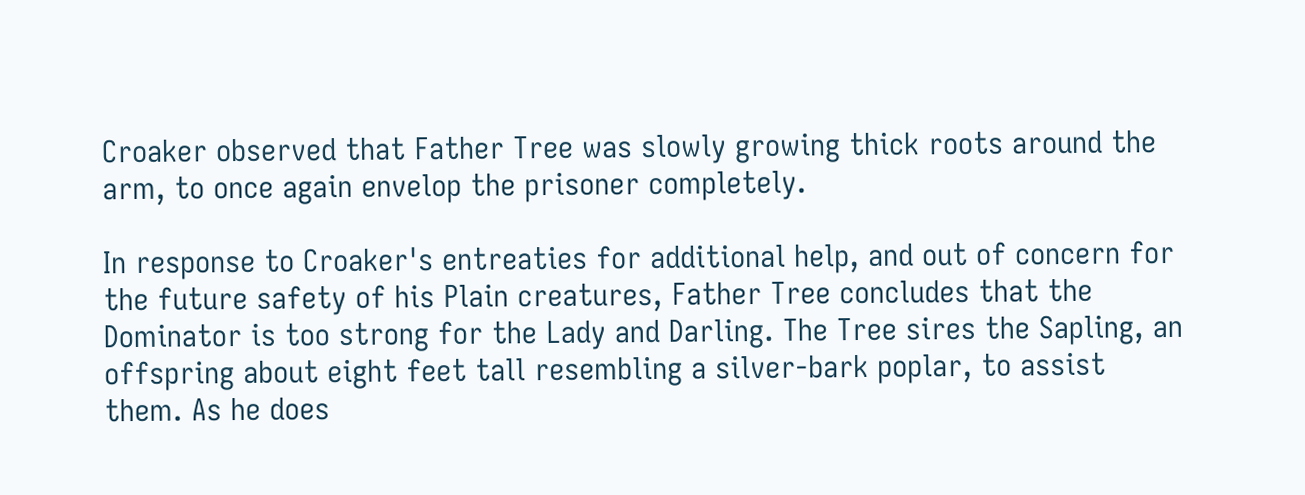Croaker observed that Father Tree was slowly growing thick roots around the arm, to once again envelop the prisoner completely.

In response to Croaker's entreaties for additional help, and out of concern for the future safety of his Plain creatures, Father Tree concludes that the Dominator is too strong for the Lady and Darling. The Tree sires the Sapling, an offspring about eight feet tall resembling a silver-bark poplar, to assist them. As he does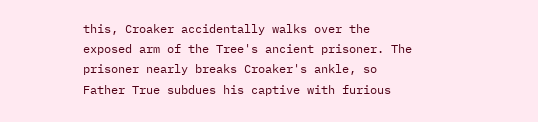this, Croaker accidentally walks over the exposed arm of the Tree's ancient prisoner. The prisoner nearly breaks Croaker's ankle, so Father True subdues his captive with furious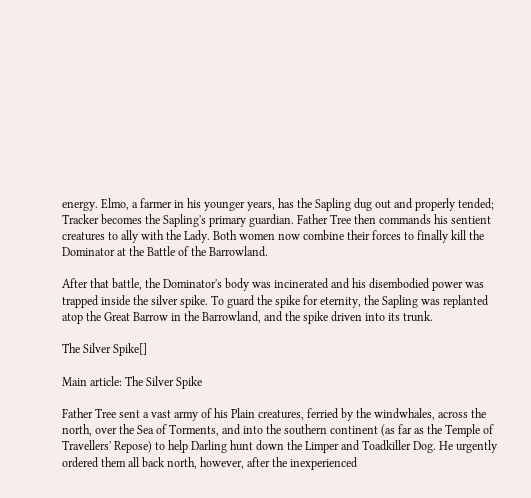energy. Elmo, a farmer in his younger years, has the Sapling dug out and properly tended; Tracker becomes the Sapling's primary guardian. Father Tree then commands his sentient creatures to ally with the Lady. Both women now combine their forces to finally kill the Dominator at the Battle of the Barrowland.

After that battle, the Dominator's body was incinerated and his disembodied power was trapped inside the silver spike. To guard the spike for eternity, the Sapling was replanted atop the Great Barrow in the Barrowland, and the spike driven into its trunk.

The Silver Spike[]

Main article: The Silver Spike

Father Tree sent a vast army of his Plain creatures, ferried by the windwhales, across the north, over the Sea of Torments, and into the southern continent (as far as the Temple of Travellers' Repose) to help Darling hunt down the Limper and Toadkiller Dog. He urgently ordered them all back north, however, after the inexperienced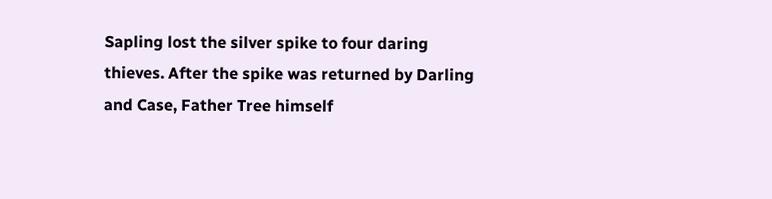Sapling lost the silver spike to four daring thieves. After the spike was returned by Darling and Case, Father Tree himself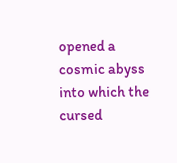opened a cosmic abyss into which the cursed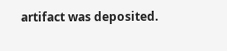artifact was deposited.